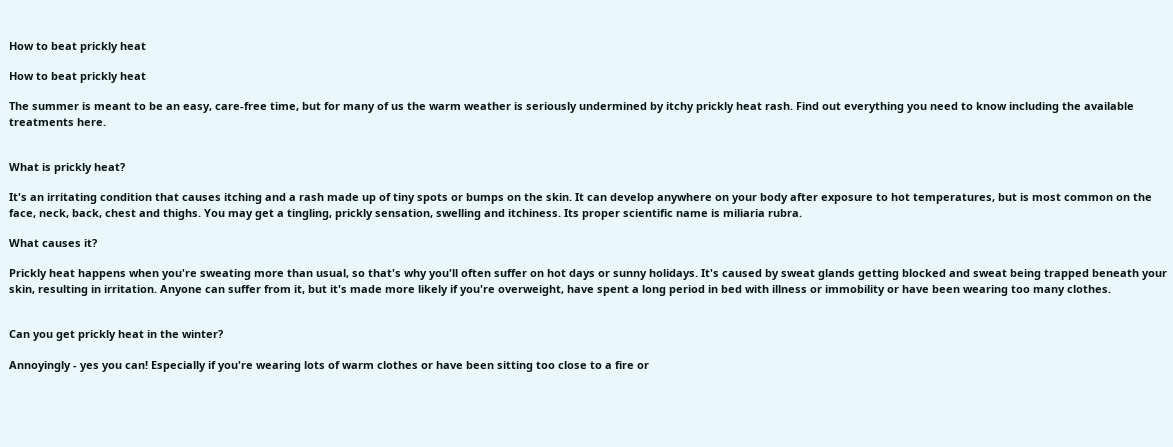How to beat prickly heat

How to beat prickly heat

The summer is meant to be an easy, care-free time, but for many of us the warm weather is seriously undermined by itchy prickly heat rash. Find out everything you need to know including the available treatments here.


What is prickly heat?

It's an irritating condition that causes itching and a rash made up of tiny spots or bumps on the skin. It can develop anywhere on your body after exposure to hot temperatures, but is most common on the face, neck, back, chest and thighs. You may get a tingling, prickly sensation, swelling and itchiness. Its proper scientific name is miliaria rubra.

What causes it?

Prickly heat happens when you're sweating more than usual, so that's why you'll often suffer on hot days or sunny holidays. It's caused by sweat glands getting blocked and sweat being trapped beneath your skin, resulting in irritation. Anyone can suffer from it, but it's made more likely if you're overweight, have spent a long period in bed with illness or immobility or have been wearing too many clothes.


Can you get prickly heat in the winter?

Annoyingly - yes you can! Especially if you're wearing lots of warm clothes or have been sitting too close to a fire or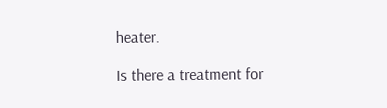heater.

Is there a treatment for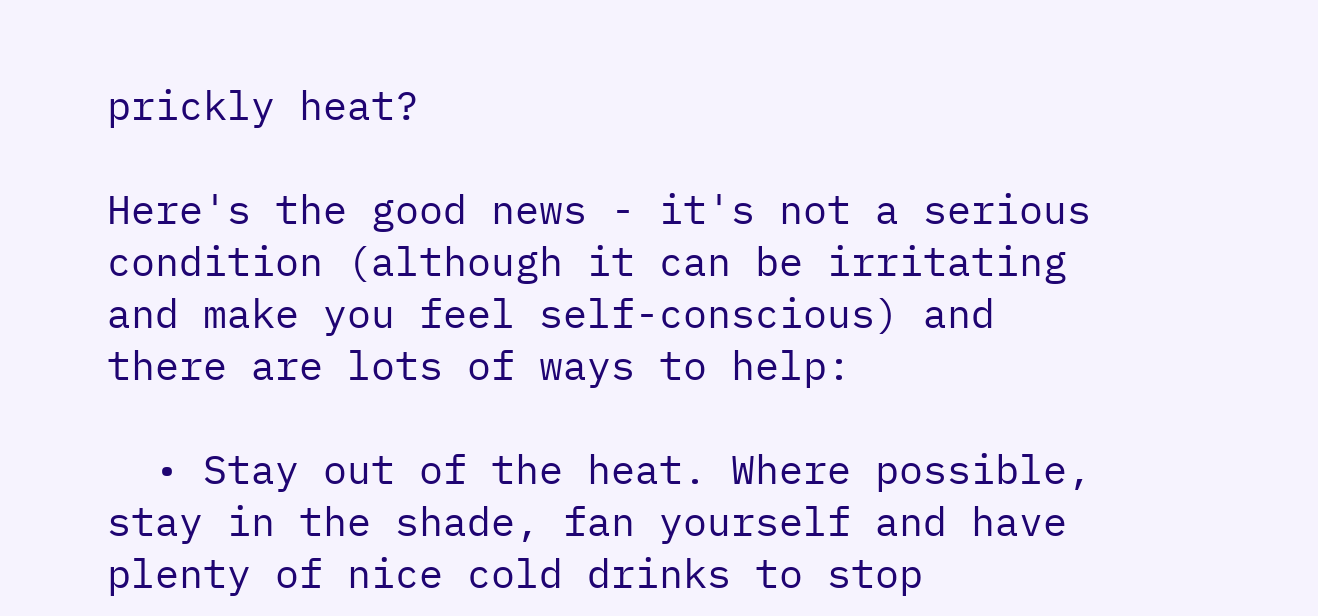prickly heat?

Here's the good news - it's not a serious condition (although it can be irritating and make you feel self-conscious) and there are lots of ways to help:

  • Stay out of the heat. Where possible, stay in the shade, fan yourself and have plenty of nice cold drinks to stop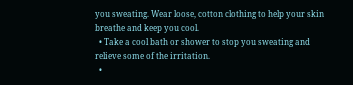you sweating. Wear loose, cotton clothing to help your skin breathe and keep you cool.
  • Take a cool bath or shower to stop you sweating and relieve some of the irritation.
  •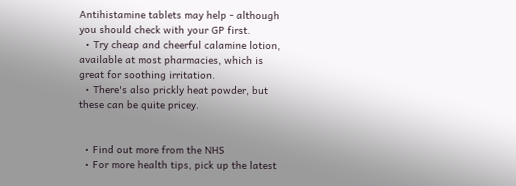Antihistamine tablets may help - although you should check with your GP first.
  • Try cheap and cheerful calamine lotion, available at most pharmacies, which is great for soothing irritation.
  • There's also prickly heat powder, but these can be quite pricey.


  • Find out more from the NHS
  • For more health tips, pick up the latest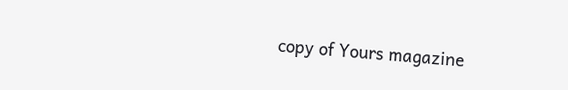copy of Yours magazine